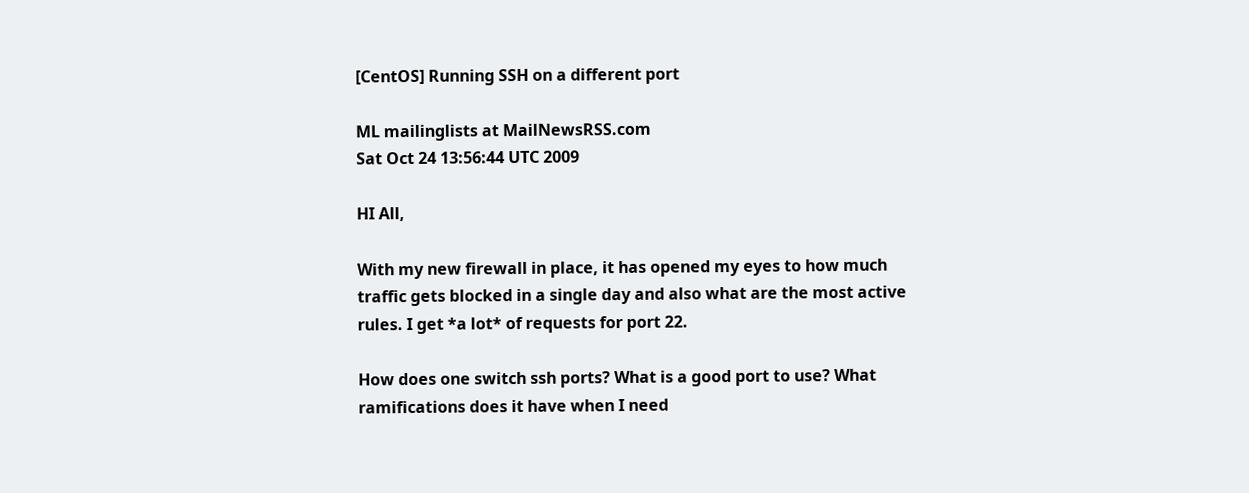[CentOS] Running SSH on a different port

ML mailinglists at MailNewsRSS.com
Sat Oct 24 13:56:44 UTC 2009

HI All,

With my new firewall in place, it has opened my eyes to how much
traffic gets blocked in a single day and also what are the most active
rules. I get *a lot* of requests for port 22.

How does one switch ssh ports? What is a good port to use? What
ramifications does it have when I need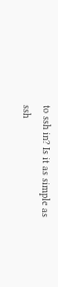to ssh in? Is it as simple as
ssh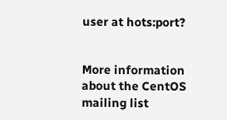user at hots:port?


More information about the CentOS mailing list